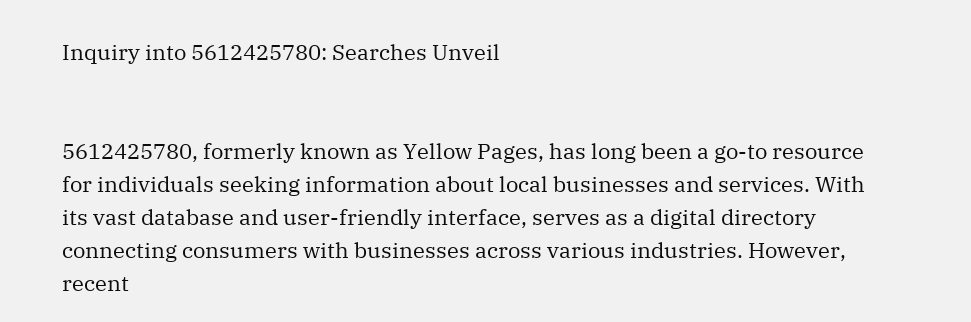Inquiry into 5612425780: Searches Unveil


5612425780, formerly known as Yellow Pages, has long been a go-to resource for individuals seeking information about local businesses and services. With its vast database and user-friendly interface, serves as a digital directory connecting consumers with businesses across various industries. However, recent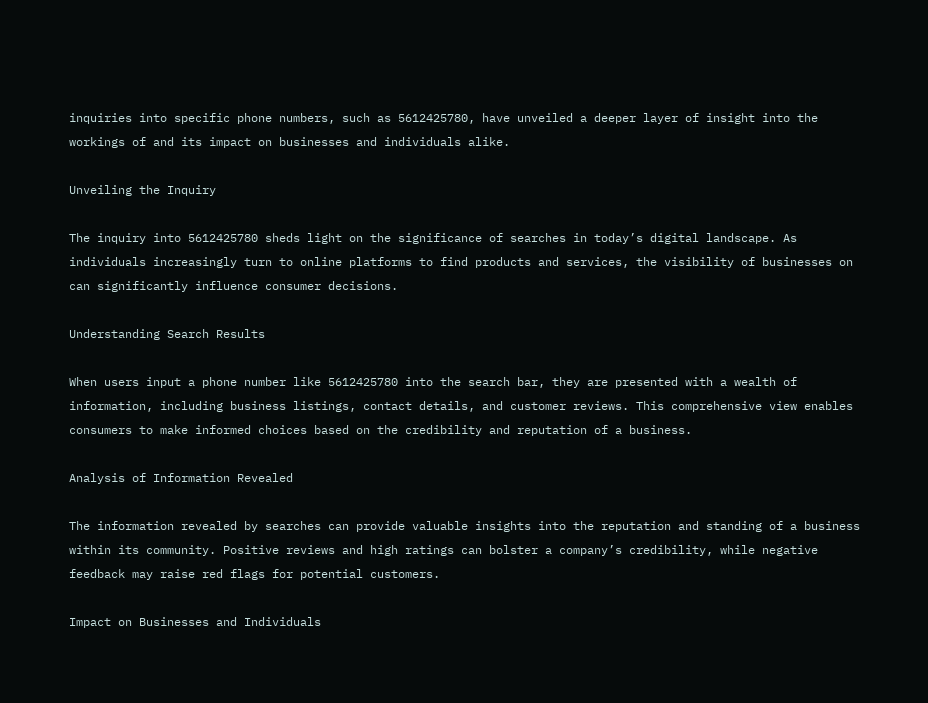inquiries into specific phone numbers, such as 5612425780, have unveiled a deeper layer of insight into the workings of and its impact on businesses and individuals alike.

Unveiling the Inquiry

The inquiry into 5612425780 sheds light on the significance of searches in today’s digital landscape. As individuals increasingly turn to online platforms to find products and services, the visibility of businesses on can significantly influence consumer decisions.

Understanding Search Results

When users input a phone number like 5612425780 into the search bar, they are presented with a wealth of information, including business listings, contact details, and customer reviews. This comprehensive view enables consumers to make informed choices based on the credibility and reputation of a business.

Analysis of Information Revealed

The information revealed by searches can provide valuable insights into the reputation and standing of a business within its community. Positive reviews and high ratings can bolster a company’s credibility, while negative feedback may raise red flags for potential customers.

Impact on Businesses and Individuals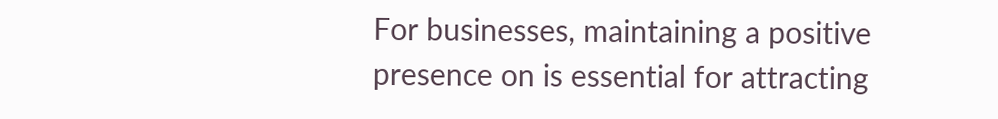For businesses, maintaining a positive presence on is essential for attracting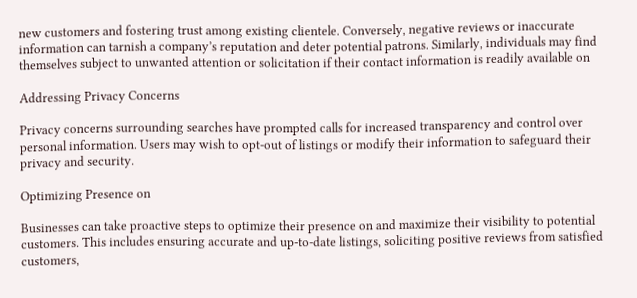new customers and fostering trust among existing clientele. Conversely, negative reviews or inaccurate information can tarnish a company’s reputation and deter potential patrons. Similarly, individuals may find themselves subject to unwanted attention or solicitation if their contact information is readily available on

Addressing Privacy Concerns

Privacy concerns surrounding searches have prompted calls for increased transparency and control over personal information. Users may wish to opt-out of listings or modify their information to safeguard their privacy and security.

Optimizing Presence on

Businesses can take proactive steps to optimize their presence on and maximize their visibility to potential customers. This includes ensuring accurate and up-to-date listings, soliciting positive reviews from satisfied customers,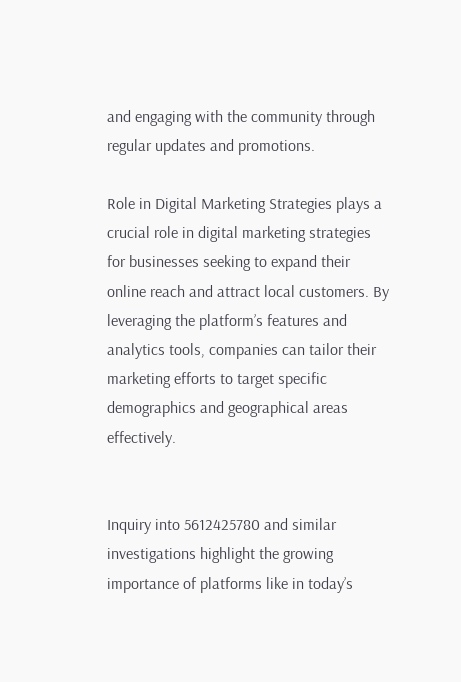and engaging with the community through regular updates and promotions.

Role in Digital Marketing Strategies plays a crucial role in digital marketing strategies for businesses seeking to expand their online reach and attract local customers. By leveraging the platform’s features and analytics tools, companies can tailor their marketing efforts to target specific demographics and geographical areas effectively.


Inquiry into 5612425780 and similar investigations highlight the growing importance of platforms like in today’s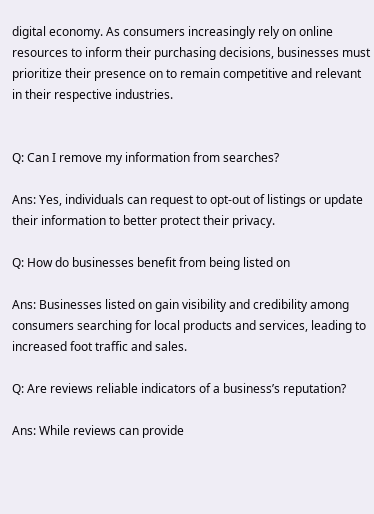digital economy. As consumers increasingly rely on online resources to inform their purchasing decisions, businesses must prioritize their presence on to remain competitive and relevant in their respective industries.


Q: Can I remove my information from searches?

Ans: Yes, individuals can request to opt-out of listings or update their information to better protect their privacy.

Q: How do businesses benefit from being listed on

Ans: Businesses listed on gain visibility and credibility among consumers searching for local products and services, leading to increased foot traffic and sales.

Q: Are reviews reliable indicators of a business’s reputation?

Ans: While reviews can provide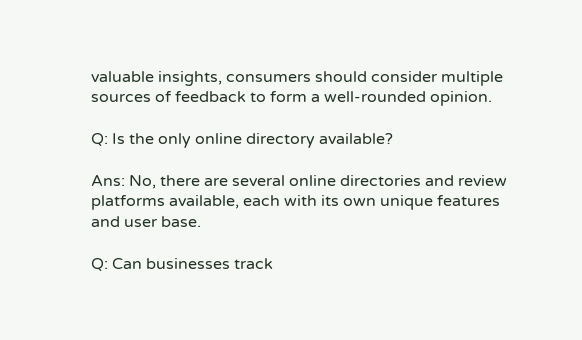valuable insights, consumers should consider multiple sources of feedback to form a well-rounded opinion.

Q: Is the only online directory available?

Ans: No, there are several online directories and review platforms available, each with its own unique features and user base.

Q: Can businesses track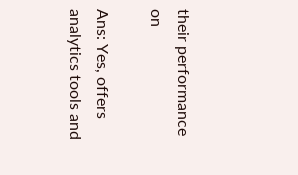their performance on

Ans: Yes, offers analytics tools and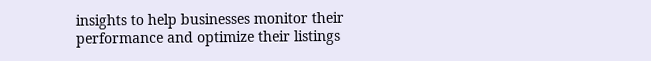insights to help businesses monitor their performance and optimize their listings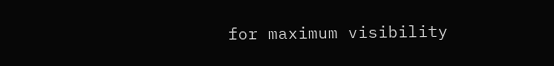for maximum visibility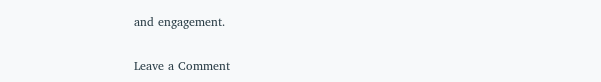and engagement.

Leave a Comment